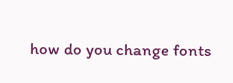how do you change fonts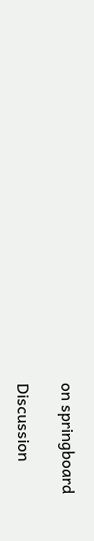on springboard

Discussion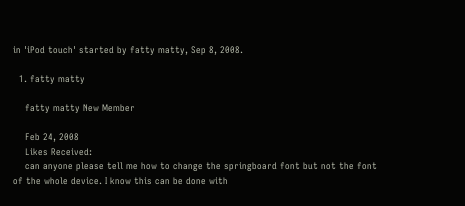in 'iPod touch' started by fatty matty, Sep 8, 2008.

  1. fatty matty

    fatty matty New Member

    Feb 24, 2008
    Likes Received:
    can anyone please tell me how to change the springboard font but not the font of the whole device. I know this can be done with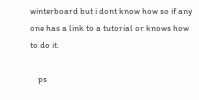winterboard but i dont know how so if any one has a link to a tutorial or knows how to do it.

    ps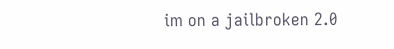im on a jailbroken 2.0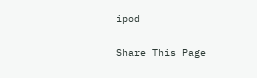ipod

Share This Page